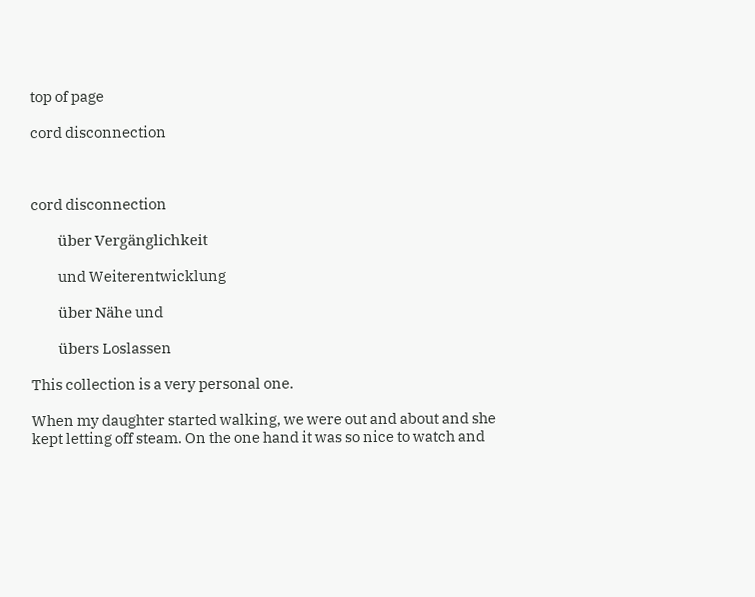top of page

cord disconnection



cord disconnection

         über Vergänglichkeit

         und Weiterentwicklung

         über Nähe und

         übers Loslassen

This collection is a very personal one.

When my daughter started walking, we were out and about and she kept letting off steam. On the one hand it was so nice to watch and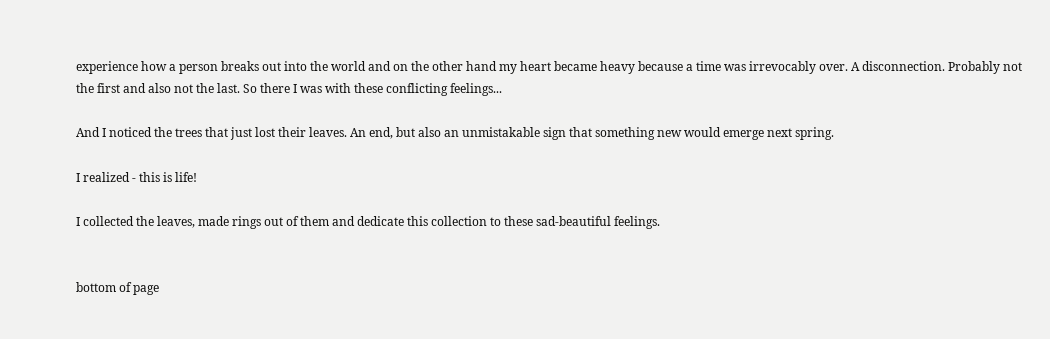experience how a person breaks out into the world and on the other hand my heart became heavy because a time was irrevocably over. A disconnection. Probably not the first and also not the last. So there I was with these conflicting feelings...

And I noticed the trees that just lost their leaves. An end, but also an unmistakable sign that something new would emerge next spring.

I realized - this is life!

I collected the leaves, made rings out of them and dedicate this collection to these sad-beautiful feelings.


bottom of page